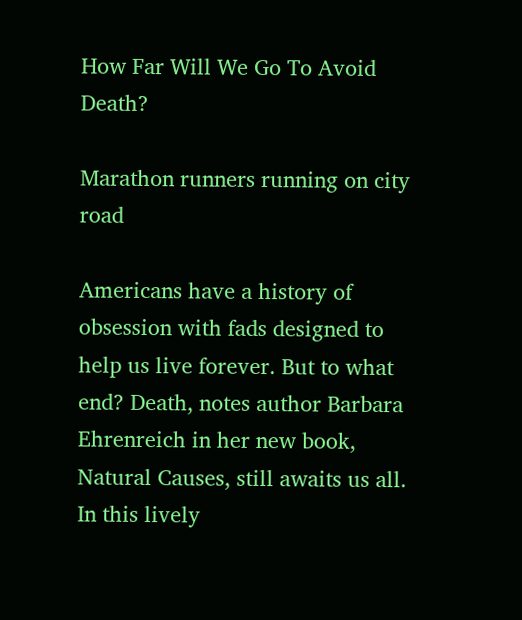How Far Will We Go To Avoid Death?

Marathon runners running on city road

Americans have a history of obsession with fads designed to help us live forever. But to what end? Death, notes author Barbara Ehrenreich in her new book, Natural Causes, still awaits us all. In this lively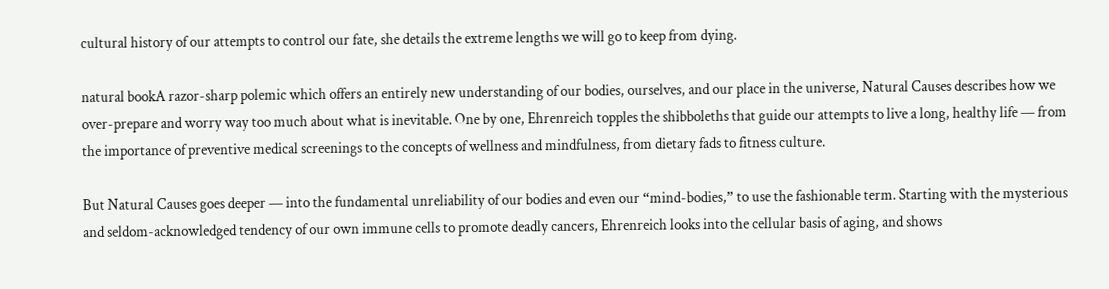cultural history of our attempts to control our fate, she details the extreme lengths we will go to keep from dying.

natural bookA razor-sharp polemic which offers an entirely new understanding of our bodies, ourselves, and our place in the universe, Natural Causes describes how we over-prepare and worry way too much about what is inevitable. One by one, Ehrenreich topples the shibboleths that guide our attempts to live a long, healthy life — from the importance of preventive medical screenings to the concepts of wellness and mindfulness, from dietary fads to fitness culture.

But Natural Causes goes deeper — into the fundamental unreliability of our bodies and even our “mind-bodies,” to use the fashionable term. Starting with the mysterious and seldom-acknowledged tendency of our own immune cells to promote deadly cancers, Ehrenreich looks into the cellular basis of aging, and shows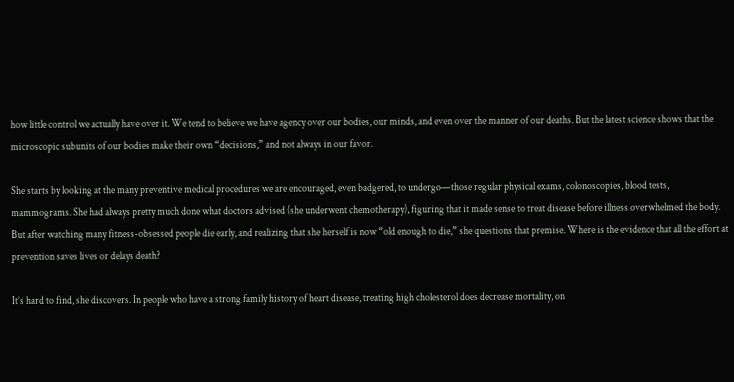how little control we actually have over it. We tend to believe we have agency over our bodies, our minds, and even over the manner of our deaths. But the latest science shows that the microscopic subunits of our bodies make their own “decisions,” and not always in our favor.

She starts by looking at the many preventive medical procedures we are encouraged, even badgered, to undergo—those regular physical exams, colonoscopies, blood tests, mammograms. She had always pretty much done what doctors advised (she underwent chemotherapy), figuring that it made sense to treat disease before illness overwhelmed the body. But after watching many fitness-obsessed people die early, and realizing that she herself is now “old enough to die,” she questions that premise. Where is the evidence that all the effort at prevention saves lives or delays death?

It’s hard to find, she discovers. In people who have a strong family history of heart disease, treating high cholesterol does decrease mortality, on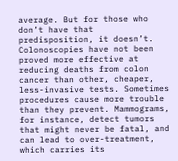average. But for those who don’t have that predisposition, it doesn’t. Colonoscopies have not been proved more effective at reducing deaths from colon cancer than other, cheaper, less-invasive tests. Sometimes procedures cause more trouble than they prevent. Mammograms, for instance, detect tumors that might never be fatal, and can lead to over-treatment, which carries its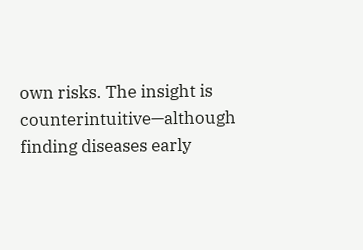own risks. The insight is counterintuitive—although finding diseases early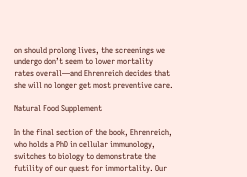on should prolong lives, the screenings we undergo don’t seem to lower mortality rates overall—and Ehrenreich decides that she will no longer get most preventive care.

Natural Food Supplement

In the final section of the book, Ehrenreich, who holds a PhD in cellular immunology, switches to biology to demonstrate the futility of our quest for immortality. Our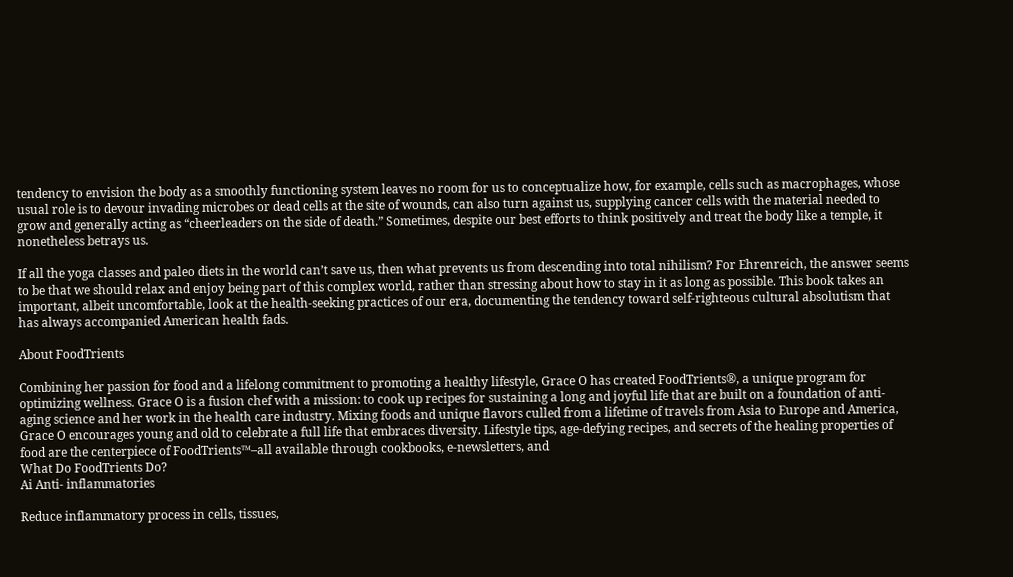tendency to envision the body as a smoothly functioning system leaves no room for us to conceptualize how, for example, cells such as macrophages, whose usual role is to devour invading microbes or dead cells at the site of wounds, can also turn against us, supplying cancer cells with the material needed to grow and generally acting as “cheerleaders on the side of death.” Sometimes, despite our best efforts to think positively and treat the body like a temple, it nonetheless betrays us.

If all the yoga classes and paleo diets in the world can’t save us, then what prevents us from descending into total nihilism? For Ehrenreich, the answer seems to be that we should relax and enjoy being part of this complex world, rather than stressing about how to stay in it as long as possible. This book takes an important, albeit uncomfortable, look at the health-seeking practices of our era, documenting the tendency toward self-righteous cultural absolutism that has always accompanied American health fads.

About FoodTrients

Combining her passion for food and a lifelong commitment to promoting a healthy lifestyle, Grace O has created FoodTrients®, a unique program for optimizing wellness. Grace O is a fusion chef with a mission: to cook up recipes for sustaining a long and joyful life that are built on a foundation of anti-aging science and her work in the health care industry. Mixing foods and unique flavors culled from a lifetime of travels from Asia to Europe and America, Grace O encourages young and old to celebrate a full life that embraces diversity. Lifestyle tips, age-defying recipes, and secrets of the healing properties of food are the centerpiece of FoodTrients™–all available through cookbooks, e-newsletters, and
What Do FoodTrients Do?
Ai Anti- inflammatories

Reduce inflammatory process in cells, tissues,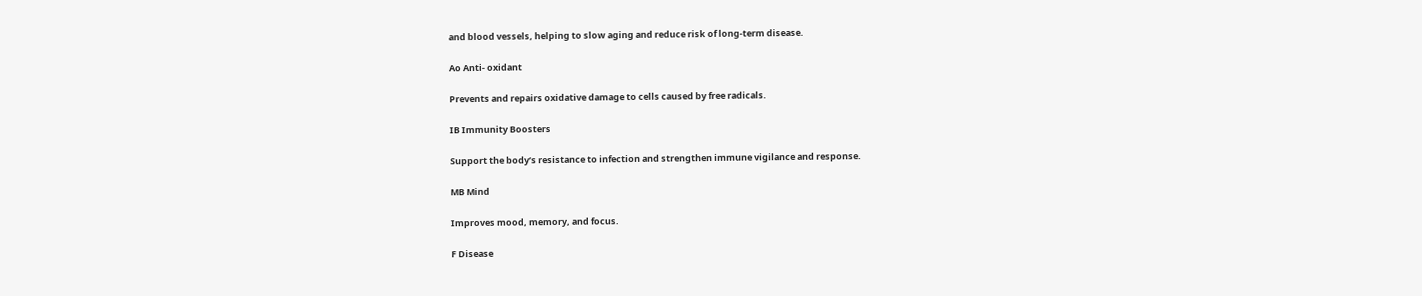and blood vessels, helping to slow aging and reduce risk of long-term disease.

Ao Anti- oxidant

Prevents and repairs oxidative damage to cells caused by free radicals.

IB Immunity Boosters

Support the body’s resistance to infection and strengthen immune vigilance and response.

MB Mind

Improves mood, memory, and focus.

F Disease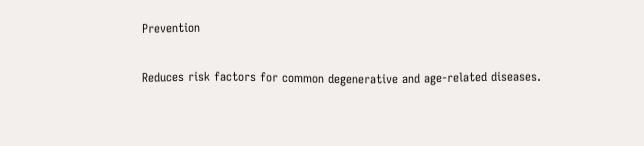Prevention

Reduces risk factors for common degenerative and age-related diseases.